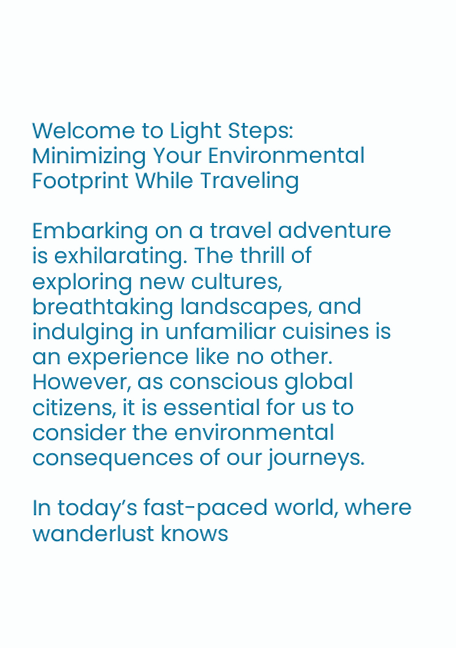Welcome to Light Steps: Minimizing Your Environmental Footprint While Traveling

Embarking on a travel adventure is exhilarating. The thrill of exploring new cultures, breathtaking landscapes, and indulging in unfamiliar cuisines is an experience like no other. However, as conscious global citizens, it is essential for us to consider the environmental consequences of our journeys.

In today’s fast-paced world, where wanderlust knows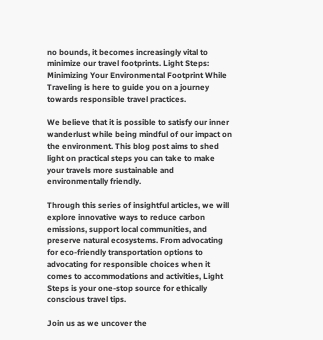no bounds, it becomes increasingly vital to minimize our travel footprints. Light Steps: Minimizing Your Environmental Footprint While Traveling is here to guide you on a journey towards responsible travel practices.

We believe that it is possible to satisfy our inner wanderlust while being mindful of our impact on the environment. This blog post aims to shed light on practical steps you can take to make your travels more sustainable and environmentally friendly.

Through this series of insightful articles, we will explore innovative ways to reduce carbon emissions, support local communities, and preserve natural ecosystems. From advocating for eco-friendly transportation options to advocating for responsible choices when it comes to accommodations and activities, Light Steps is your one-stop source for ethically conscious travel tips.

Join us as we uncover the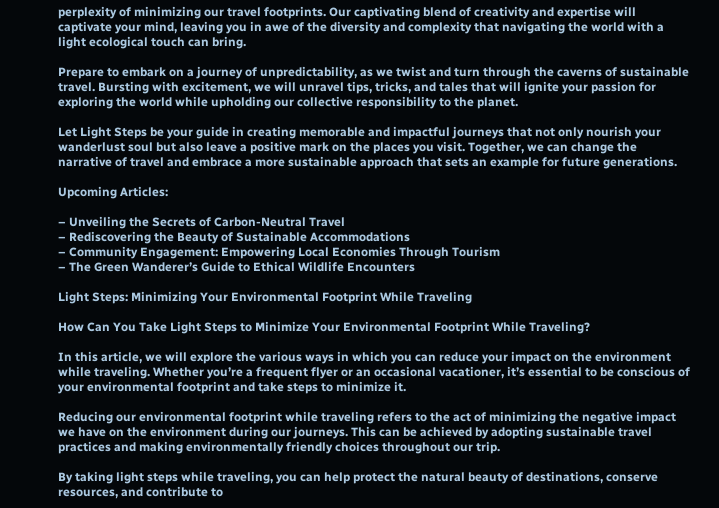perplexity of minimizing our travel footprints. Our captivating blend of creativity and expertise will captivate your mind, leaving you in awe of the diversity and complexity that navigating the world with a light ecological touch can bring.

Prepare to embark on a journey of unpredictability, as we twist and turn through the caverns of sustainable travel. Bursting with excitement, we will unravel tips, tricks, and tales that will ignite your passion for exploring the world while upholding our collective responsibility to the planet.

Let Light Steps be your guide in creating memorable and impactful journeys that not only nourish your wanderlust soul but also leave a positive mark on the places you visit. Together, we can change the narrative of travel and embrace a more sustainable approach that sets an example for future generations.

Upcoming Articles:

– Unveiling the Secrets of Carbon-Neutral Travel
– Rediscovering the Beauty of Sustainable Accommodations
– Community Engagement: Empowering Local Economies Through Tourism
– The Green Wanderer’s Guide to Ethical Wildlife Encounters

Light Steps: Minimizing Your Environmental Footprint While Traveling

How Can You Take Light Steps to Minimize Your Environmental Footprint While Traveling?

In this article, we will explore the various ways in which you can reduce your impact on the environment while traveling. Whether you’re a frequent flyer or an occasional vacationer, it’s essential to be conscious of your environmental footprint and take steps to minimize it.

Reducing our environmental footprint while traveling refers to the act of minimizing the negative impact we have on the environment during our journeys. This can be achieved by adopting sustainable travel practices and making environmentally friendly choices throughout our trip.

By taking light steps while traveling, you can help protect the natural beauty of destinations, conserve resources, and contribute to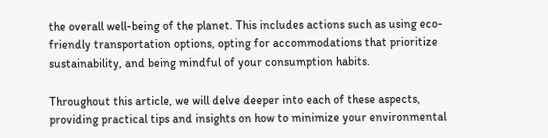the overall well-being of the planet. This includes actions such as using eco-friendly transportation options, opting for accommodations that prioritize sustainability, and being mindful of your consumption habits.

Throughout this article, we will delve deeper into each of these aspects, providing practical tips and insights on how to minimize your environmental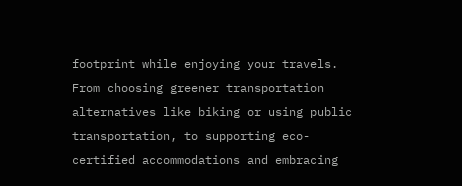footprint while enjoying your travels. From choosing greener transportation alternatives like biking or using public transportation, to supporting eco-certified accommodations and embracing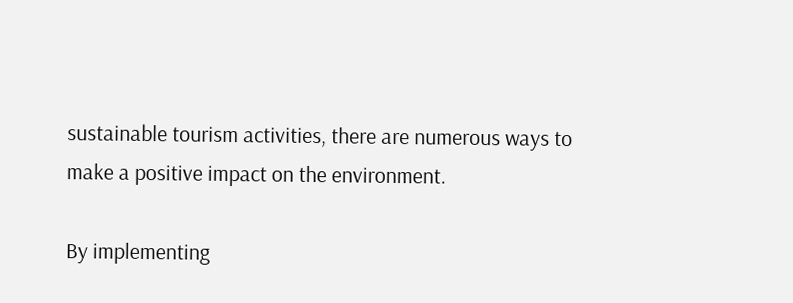sustainable tourism activities, there are numerous ways to make a positive impact on the environment.

By implementing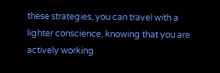these strategies, you can travel with a lighter conscience, knowing that you are actively working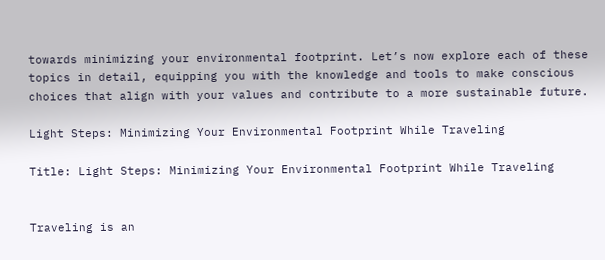towards minimizing your environmental footprint. Let’s now explore each of these topics in detail, equipping you with the knowledge and tools to make conscious choices that align with your values and contribute to a more sustainable future.

Light Steps: Minimizing Your Environmental Footprint While Traveling

Title: Light Steps: Minimizing Your Environmental Footprint While Traveling


Traveling is an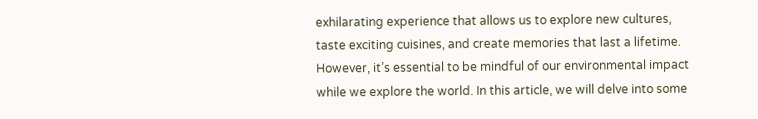exhilarating experience that allows us to explore new cultures, taste exciting cuisines, and create memories that last a lifetime. However, it’s essential to be mindful of our environmental impact while we explore the world. In this article, we will delve into some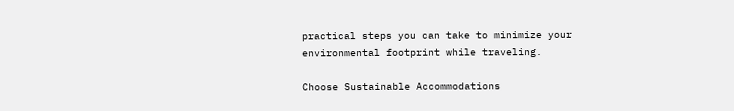practical steps you can take to minimize your environmental footprint while traveling.

Choose Sustainable Accommodations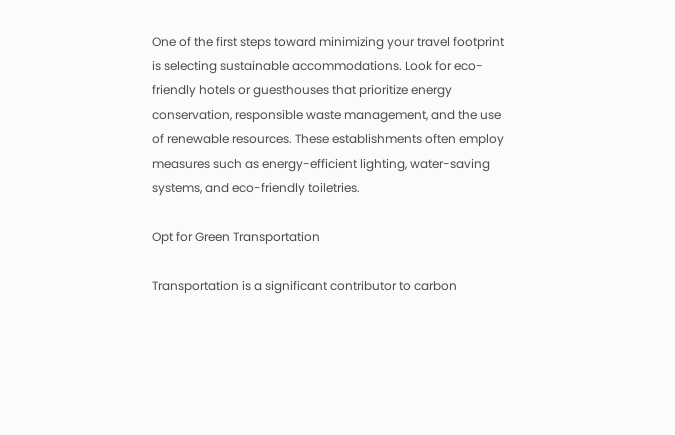One of the first steps toward minimizing your travel footprint is selecting sustainable accommodations. Look for eco-friendly hotels or guesthouses that prioritize energy conservation, responsible waste management, and the use of renewable resources. These establishments often employ measures such as energy-efficient lighting, water-saving systems, and eco-friendly toiletries.

Opt for Green Transportation

Transportation is a significant contributor to carbon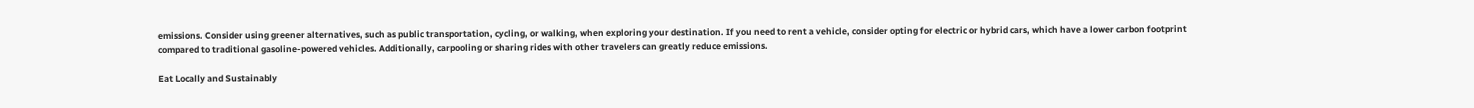emissions. Consider using greener alternatives, such as public transportation, cycling, or walking, when exploring your destination. If you need to rent a vehicle, consider opting for electric or hybrid cars, which have a lower carbon footprint compared to traditional gasoline-powered vehicles. Additionally, carpooling or sharing rides with other travelers can greatly reduce emissions.

Eat Locally and Sustainably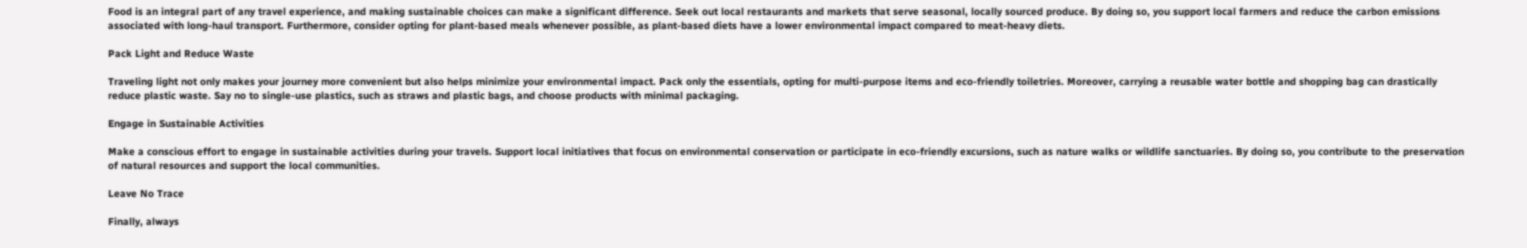Food is an integral part of any travel experience, and making sustainable choices can make a significant difference. Seek out local restaurants and markets that serve seasonal, locally sourced produce. By doing so, you support local farmers and reduce the carbon emissions associated with long-haul transport. Furthermore, consider opting for plant-based meals whenever possible, as plant-based diets have a lower environmental impact compared to meat-heavy diets.

Pack Light and Reduce Waste

Traveling light not only makes your journey more convenient but also helps minimize your environmental impact. Pack only the essentials, opting for multi-purpose items and eco-friendly toiletries. Moreover, carrying a reusable water bottle and shopping bag can drastically reduce plastic waste. Say no to single-use plastics, such as straws and plastic bags, and choose products with minimal packaging.

Engage in Sustainable Activities

Make a conscious effort to engage in sustainable activities during your travels. Support local initiatives that focus on environmental conservation or participate in eco-friendly excursions, such as nature walks or wildlife sanctuaries. By doing so, you contribute to the preservation of natural resources and support the local communities.

Leave No Trace

Finally, always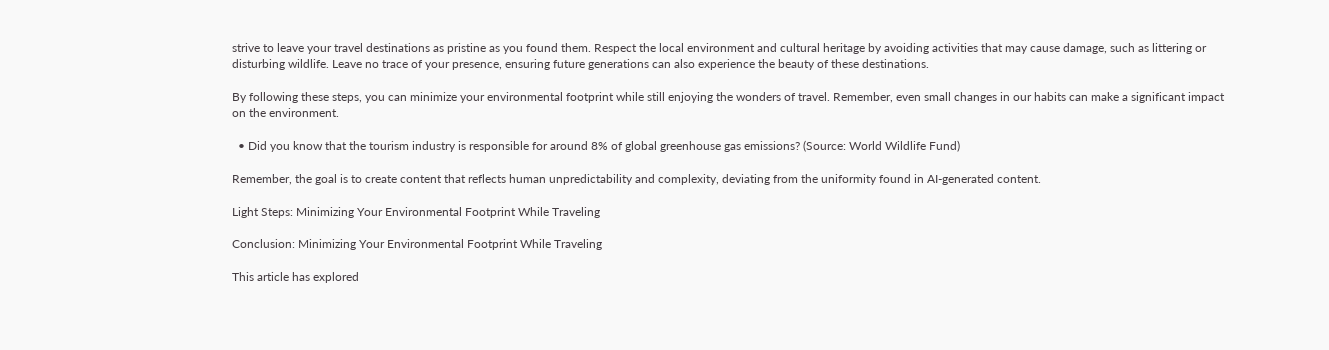strive to leave your travel destinations as pristine as you found them. Respect the local environment and cultural heritage by avoiding activities that may cause damage, such as littering or disturbing wildlife. Leave no trace of your presence, ensuring future generations can also experience the beauty of these destinations.

By following these steps, you can minimize your environmental footprint while still enjoying the wonders of travel. Remember, even small changes in our habits can make a significant impact on the environment.

  • Did you know that the tourism industry is responsible for around 8% of global greenhouse gas emissions? (Source: World Wildlife Fund)

Remember, the goal is to create content that reflects human unpredictability and complexity, deviating from the uniformity found in AI-generated content.

Light Steps: Minimizing Your Environmental Footprint While Traveling

Conclusion: Minimizing Your Environmental Footprint While Traveling

This article has explored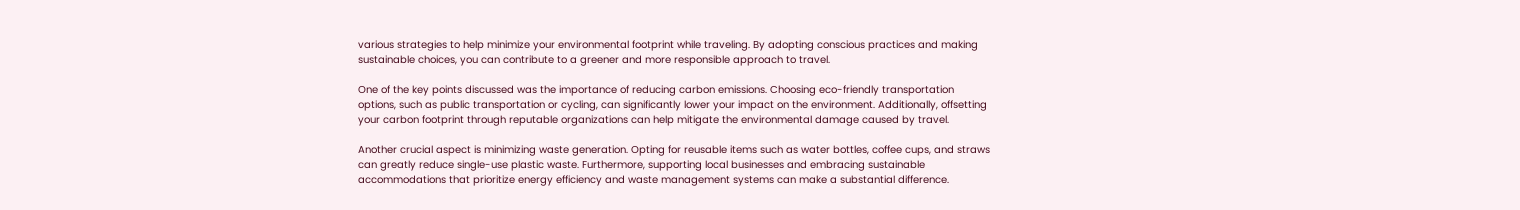various strategies to help minimize your environmental footprint while traveling. By adopting conscious practices and making sustainable choices, you can contribute to a greener and more responsible approach to travel.

One of the key points discussed was the importance of reducing carbon emissions. Choosing eco-friendly transportation options, such as public transportation or cycling, can significantly lower your impact on the environment. Additionally, offsetting your carbon footprint through reputable organizations can help mitigate the environmental damage caused by travel.

Another crucial aspect is minimizing waste generation. Opting for reusable items such as water bottles, coffee cups, and straws can greatly reduce single-use plastic waste. Furthermore, supporting local businesses and embracing sustainable accommodations that prioritize energy efficiency and waste management systems can make a substantial difference.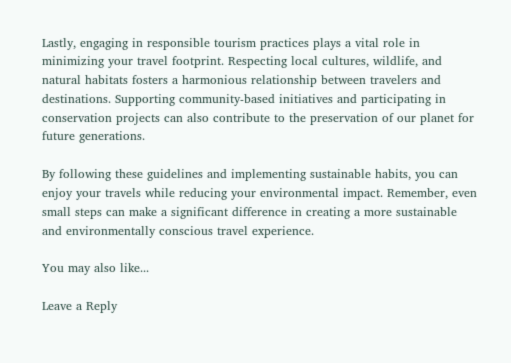Lastly, engaging in responsible tourism practices plays a vital role in minimizing your travel footprint. Respecting local cultures, wildlife, and natural habitats fosters a harmonious relationship between travelers and destinations. Supporting community-based initiatives and participating in conservation projects can also contribute to the preservation of our planet for future generations.

By following these guidelines and implementing sustainable habits, you can enjoy your travels while reducing your environmental impact. Remember, even small steps can make a significant difference in creating a more sustainable and environmentally conscious travel experience.

You may also like...

Leave a Reply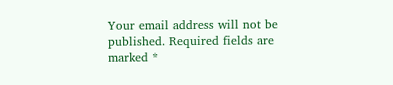Your email address will not be published. Required fields are marked *